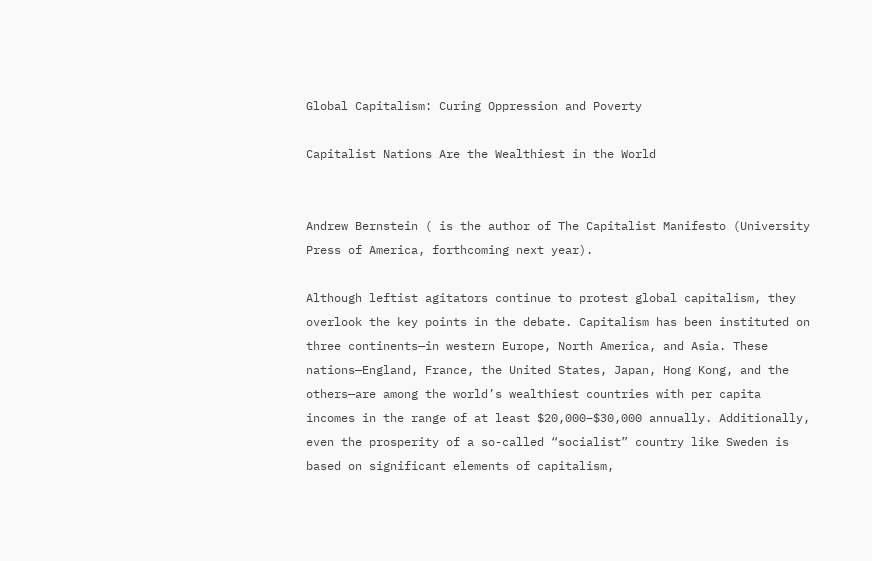Global Capitalism: Curing Oppression and Poverty

Capitalist Nations Are the Wealthiest in the World


Andrew Bernstein ( is the author of The Capitalist Manifesto (University Press of America, forthcoming next year).

Although leftist agitators continue to protest global capitalism, they overlook the key points in the debate. Capitalism has been instituted on three continents—in western Europe, North America, and Asia. These nations—England, France, the United States, Japan, Hong Kong, and the others—are among the world’s wealthiest countries with per capita incomes in the range of at least $20,000–$30,000 annually. Additionally, even the prosperity of a so-called “socialist” country like Sweden is based on significant elements of capitalism,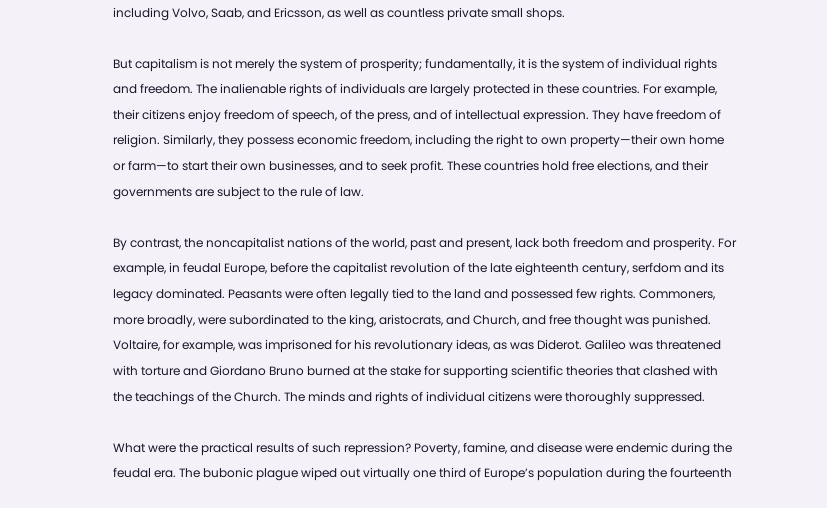including Volvo, Saab, and Ericsson, as well as countless private small shops.

But capitalism is not merely the system of prosperity; fundamentally, it is the system of individual rights and freedom. The inalienable rights of individuals are largely protected in these countries. For example, their citizens enjoy freedom of speech, of the press, and of intellectual expression. They have freedom of religion. Similarly, they possess economic freedom, including the right to own property—their own home or farm—to start their own businesses, and to seek profit. These countries hold free elections, and their governments are subject to the rule of law.

By contrast, the noncapitalist nations of the world, past and present, lack both freedom and prosperity. For example, in feudal Europe, before the capitalist revolution of the late eighteenth century, serfdom and its legacy dominated. Peasants were often legally tied to the land and possessed few rights. Commoners, more broadly, were subordinated to the king, aristocrats, and Church, and free thought was punished. Voltaire, for example, was imprisoned for his revolutionary ideas, as was Diderot. Galileo was threatened with torture and Giordano Bruno burned at the stake for supporting scientific theories that clashed with the teachings of the Church. The minds and rights of individual citizens were thoroughly suppressed.

What were the practical results of such repression? Poverty, famine, and disease were endemic during the feudal era. The bubonic plague wiped out virtually one third of Europe’s population during the fourteenth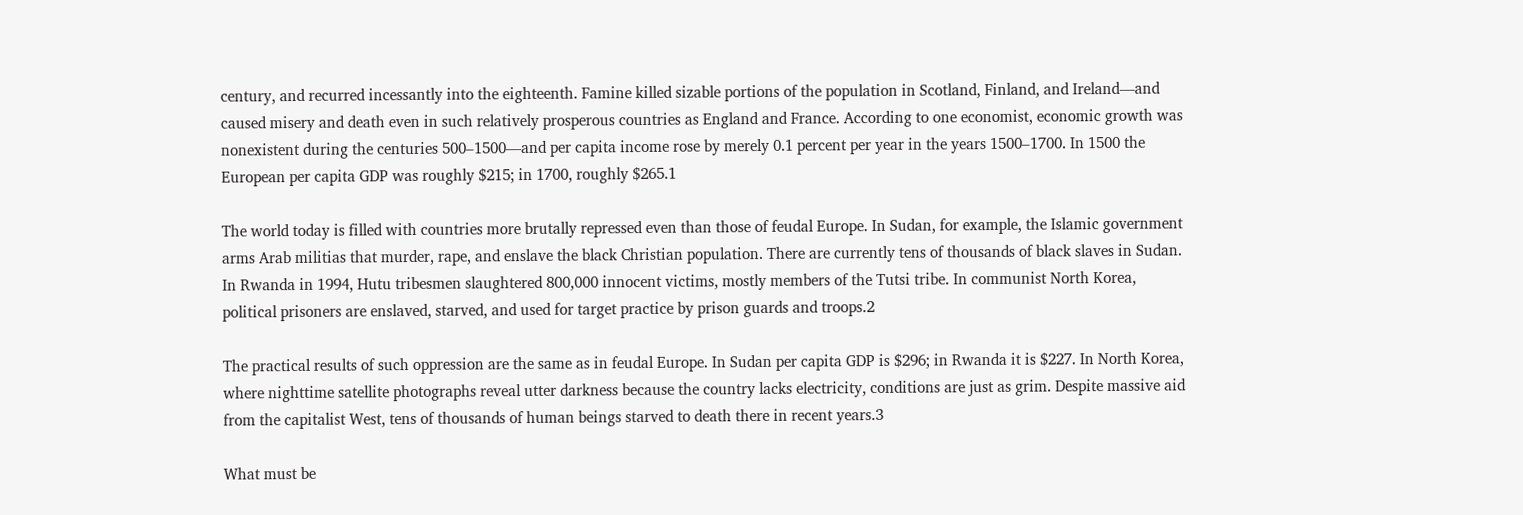century, and recurred incessantly into the eighteenth. Famine killed sizable portions of the population in Scotland, Finland, and Ireland—and caused misery and death even in such relatively prosperous countries as England and France. According to one economist, economic growth was nonexistent during the centuries 500–1500—and per capita income rose by merely 0.1 percent per year in the years 1500–1700. In 1500 the European per capita GDP was roughly $215; in 1700, roughly $265.1

The world today is filled with countries more brutally repressed even than those of feudal Europe. In Sudan, for example, the Islamic government arms Arab militias that murder, rape, and enslave the black Christian population. There are currently tens of thousands of black slaves in Sudan. In Rwanda in 1994, Hutu tribesmen slaughtered 800,000 innocent victims, mostly members of the Tutsi tribe. In communist North Korea, political prisoners are enslaved, starved, and used for target practice by prison guards and troops.2

The practical results of such oppression are the same as in feudal Europe. In Sudan per capita GDP is $296; in Rwanda it is $227. In North Korea, where nighttime satellite photographs reveal utter darkness because the country lacks electricity, conditions are just as grim. Despite massive aid from the capitalist West, tens of thousands of human beings starved to death there in recent years.3

What must be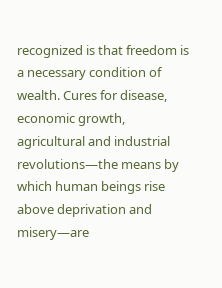recognized is that freedom is a necessary condition of wealth. Cures for disease, economic growth, agricultural and industrial revolutions—the means by which human beings rise above deprivation and misery—are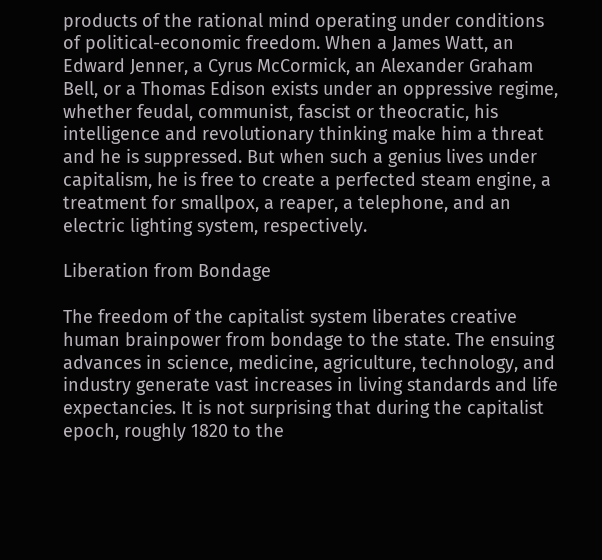products of the rational mind operating under conditions of political-economic freedom. When a James Watt, an Edward Jenner, a Cyrus McCormick, an Alexander Graham Bell, or a Thomas Edison exists under an oppressive regime, whether feudal, communist, fascist or theocratic, his intelligence and revolutionary thinking make him a threat and he is suppressed. But when such a genius lives under capitalism, he is free to create a perfected steam engine, a treatment for smallpox, a reaper, a telephone, and an electric lighting system, respectively.

Liberation from Bondage

The freedom of the capitalist system liberates creative human brainpower from bondage to the state. The ensuing advances in science, medicine, agriculture, technology, and industry generate vast increases in living standards and life expectancies. It is not surprising that during the capitalist epoch, roughly 1820 to the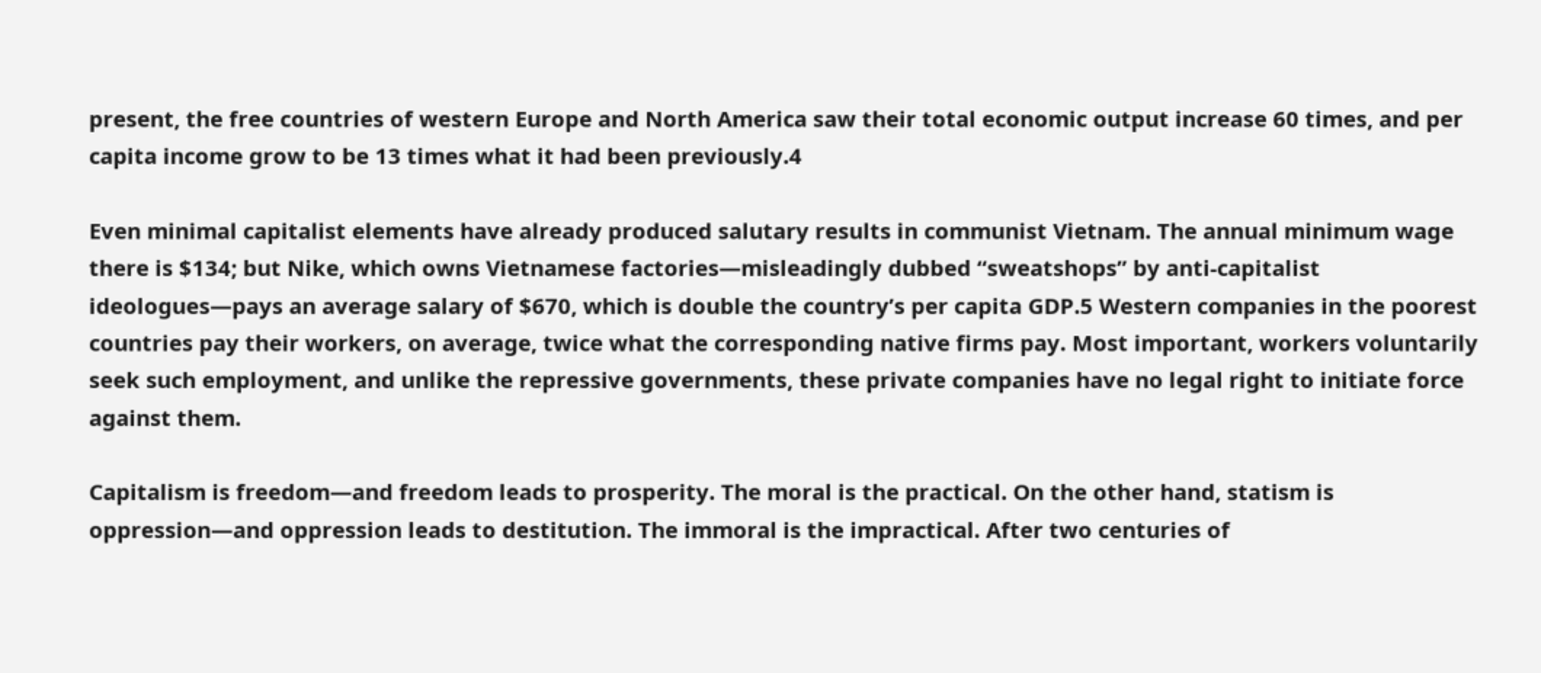present, the free countries of western Europe and North America saw their total economic output increase 60 times, and per capita income grow to be 13 times what it had been previously.4

Even minimal capitalist elements have already produced salutary results in communist Vietnam. The annual minimum wage there is $134; but Nike, which owns Vietnamese factories—misleadingly dubbed “sweatshops” by anti-capitalist ideologues—pays an average salary of $670, which is double the country’s per capita GDP.5 Western companies in the poorest countries pay their workers, on average, twice what the corresponding native firms pay. Most important, workers voluntarily seek such employment, and unlike the repressive governments, these private companies have no legal right to initiate force against them.

Capitalism is freedom—and freedom leads to prosperity. The moral is the practical. On the other hand, statism is oppression—and oppression leads to destitution. The immoral is the impractical. After two centuries of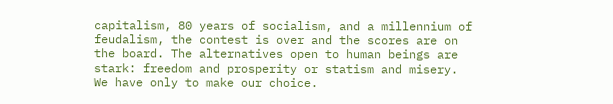capitalism, 80 years of socialism, and a millennium of feudalism, the contest is over and the scores are on the board. The alternatives open to human beings are stark: freedom and prosperity or statism and misery. We have only to make our choice.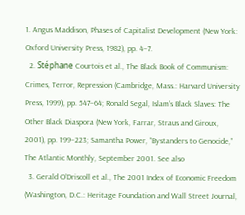1. Angus Maddison, Phases of Capitalist Development (New York: Oxford University Press, 1982), pp. 4–7.
  2. Stéphane Courtois et al., The Black Book of Communism: Crimes, Terror, Repression (Cambridge, Mass.: Harvard University Press, 1999), pp. 547–64; Ronald Segal, Islam’s Black Slaves: The Other Black Diaspora (New York, Farrar, Straus and Giroux, 2001), pp. 199–223; Samantha Power, “Bystanders to Genocide,” The Atlantic Monthly, September 2001. See also
  3. Gerald O’Driscoll et al., The 2001 Index of Economic Freedom (Washington, D.C.: Heritage Foundation and Wall Street Journal,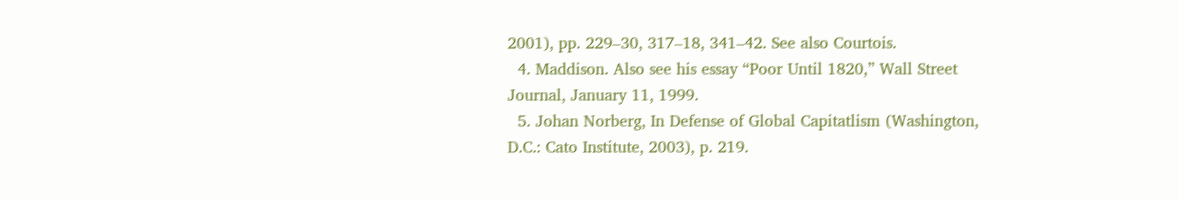2001), pp. 229–30, 317–18, 341–42. See also Courtois.
  4. Maddison. Also see his essay “Poor Until 1820,” Wall Street Journal, January 11, 1999.
  5. Johan Norberg, In Defense of Global Capitatlism (Washington, D.C.: Cato Institute, 2003), p. 219.